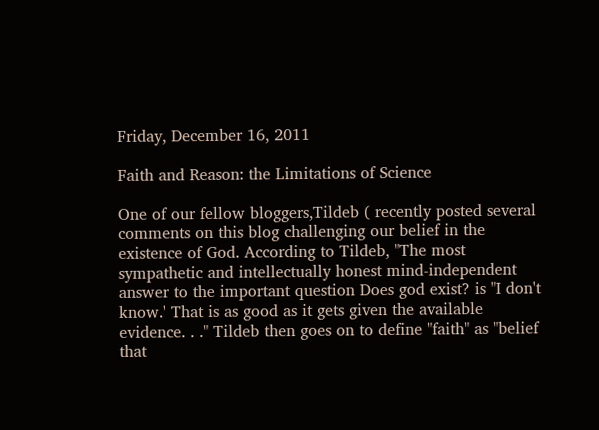Friday, December 16, 2011

Faith and Reason: the Limitations of Science

One of our fellow bloggers,Tildeb ( recently posted several comments on this blog challenging our belief in the existence of God. According to Tildeb, "The most sympathetic and intellectually honest mind-independent answer to the important question Does god exist? is "I don't know.' That is as good as it gets given the available evidence. . ." Tildeb then goes on to define "faith" as "belief that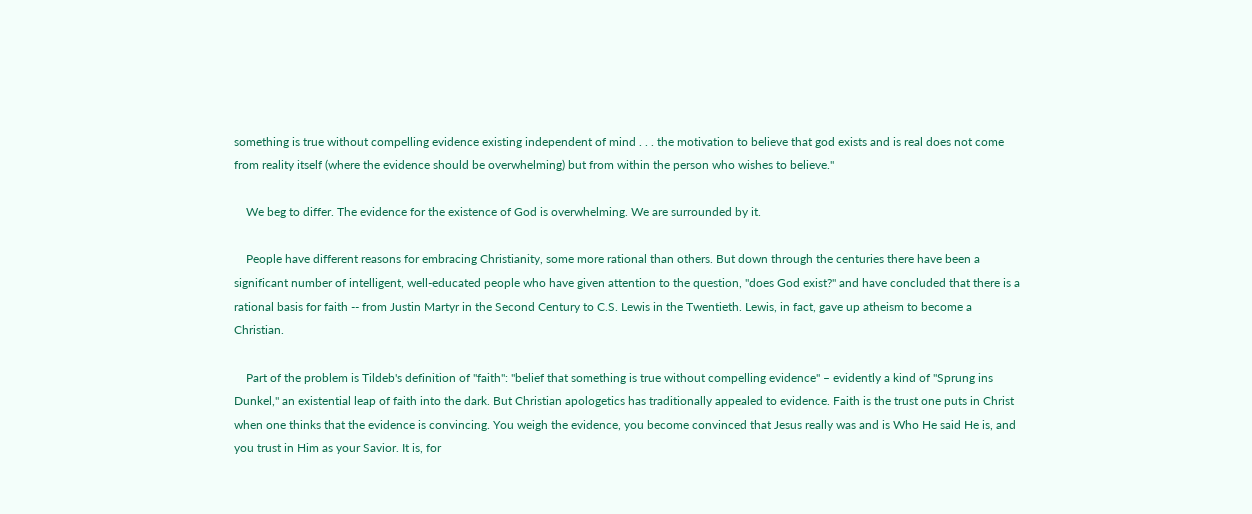something is true without compelling evidence existing independent of mind . . . the motivation to believe that god exists and is real does not come from reality itself (where the evidence should be overwhelming) but from within the person who wishes to believe."

    We beg to differ. The evidence for the existence of God is overwhelming. We are surrounded by it.

    People have different reasons for embracing Christianity, some more rational than others. But down through the centuries there have been a significant number of intelligent, well-educated people who have given attention to the question, "does God exist?" and have concluded that there is a rational basis for faith -- from Justin Martyr in the Second Century to C.S. Lewis in the Twentieth. Lewis, in fact, gave up atheism to become a Christian.

    Part of the problem is Tildeb's definition of "faith": "belief that something is true without compelling evidence" – evidently a kind of "Sprung ins Dunkel," an existential leap of faith into the dark. But Christian apologetics has traditionally appealed to evidence. Faith is the trust one puts in Christ when one thinks that the evidence is convincing. You weigh the evidence, you become convinced that Jesus really was and is Who He said He is, and you trust in Him as your Savior. It is, for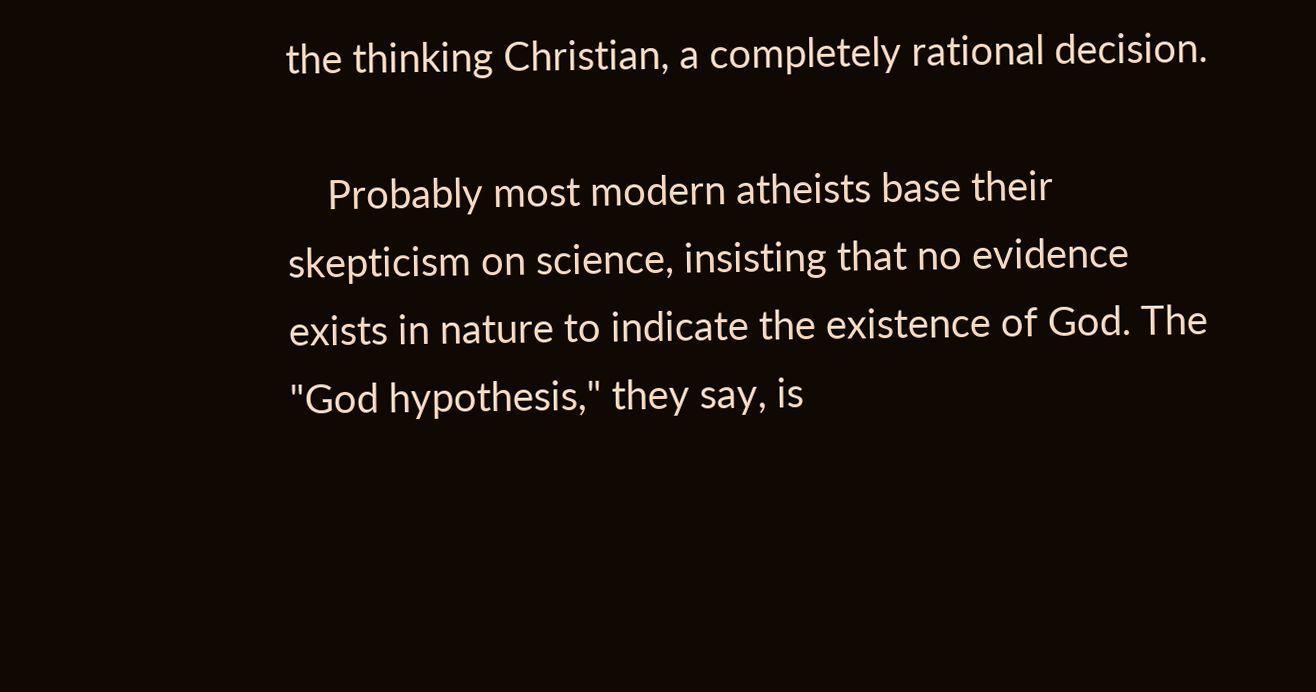the thinking Christian, a completely rational decision.

    Probably most modern atheists base their skepticism on science, insisting that no evidence exists in nature to indicate the existence of God. The "God hypothesis," they say, is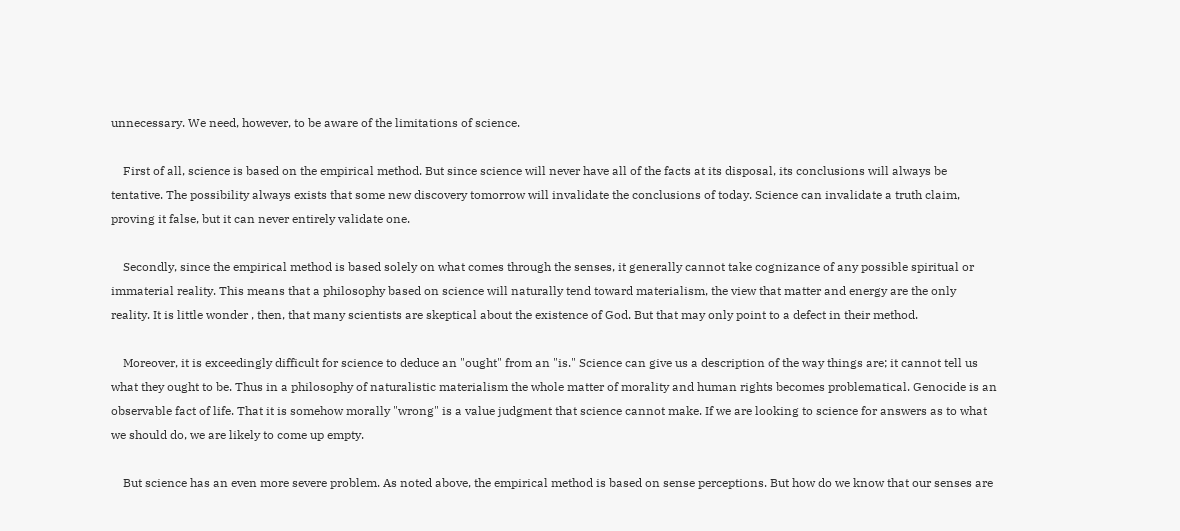unnecessary. We need, however, to be aware of the limitations of science.

    First of all, science is based on the empirical method. But since science will never have all of the facts at its disposal, its conclusions will always be tentative. The possibility always exists that some new discovery tomorrow will invalidate the conclusions of today. Science can invalidate a truth claim, proving it false, but it can never entirely validate one.

    Secondly, since the empirical method is based solely on what comes through the senses, it generally cannot take cognizance of any possible spiritual or immaterial reality. This means that a philosophy based on science will naturally tend toward materialism, the view that matter and energy are the only reality. It is little wonder , then, that many scientists are skeptical about the existence of God. But that may only point to a defect in their method.

    Moreover, it is exceedingly difficult for science to deduce an "ought" from an "is." Science can give us a description of the way things are; it cannot tell us what they ought to be. Thus in a philosophy of naturalistic materialism the whole matter of morality and human rights becomes problematical. Genocide is an observable fact of life. That it is somehow morally "wrong" is a value judgment that science cannot make. If we are looking to science for answers as to what we should do, we are likely to come up empty.

    But science has an even more severe problem. As noted above, the empirical method is based on sense perceptions. But how do we know that our senses are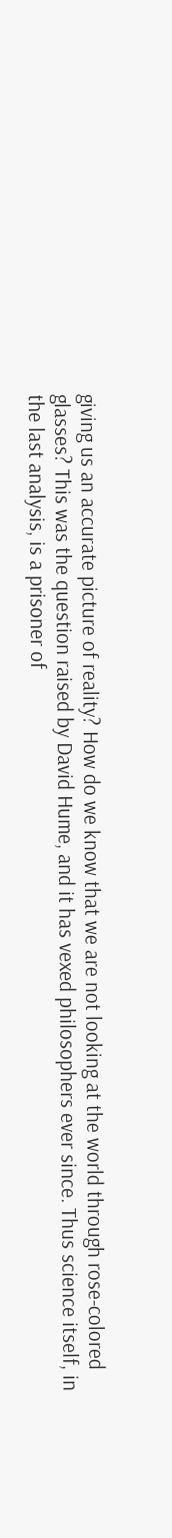giving us an accurate picture of reality? How do we know that we are not looking at the world through rose-colored glasses? This was the question raised by David Hume, and it has vexed philosophers ever since. Thus science itself, in the last analysis, is a prisoner of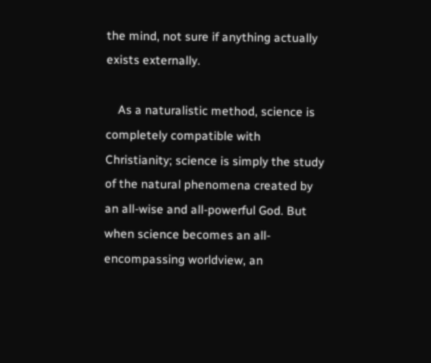the mind, not sure if anything actually exists externally.

    As a naturalistic method, science is completely compatible with Christianity; science is simply the study of the natural phenomena created by an all-wise and all-powerful God. But when science becomes an all-encompassing worldview, an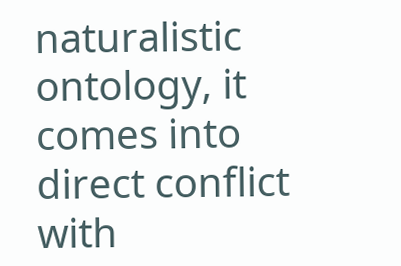naturalistic ontology, it comes into direct conflict with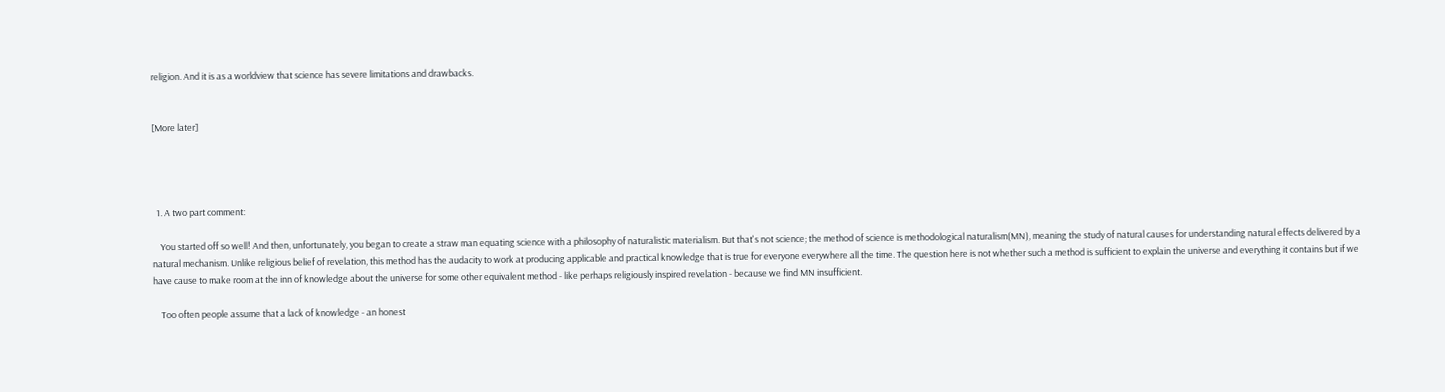religion. And it is as a worldview that science has severe limitations and drawbacks.


[More later]




  1. A two part comment:

    You started off so well! And then, unfortunately, you began to create a straw man equating science with a philosophy of naturalistic materialism. But that's not science; the method of science is methodological naturalism(MN), meaning the study of natural causes for understanding natural effects delivered by a natural mechanism. Unlike religious belief of revelation, this method has the audacity to work at producing applicable and practical knowledge that is true for everyone everywhere all the time. The question here is not whether such a method is sufficient to explain the universe and everything it contains but if we have cause to make room at the inn of knowledge about the universe for some other equivalent method - like perhaps religiously inspired revelation - because we find MN insufficient.

    Too often people assume that a lack of knowledge - an honest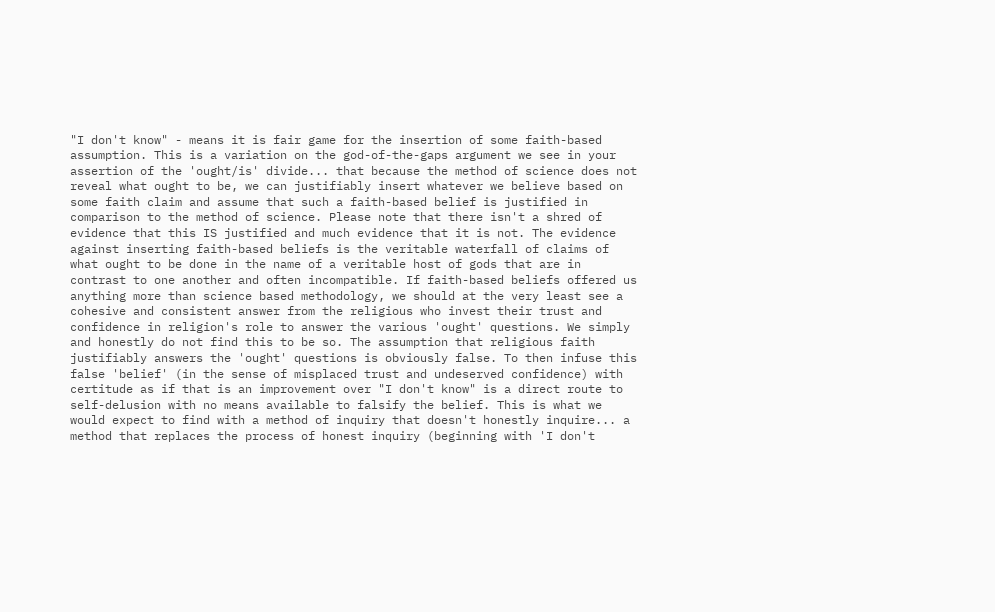"I don't know" - means it is fair game for the insertion of some faith-based assumption. This is a variation on the god-of-the-gaps argument we see in your assertion of the 'ought/is' divide... that because the method of science does not reveal what ought to be, we can justifiably insert whatever we believe based on some faith claim and assume that such a faith-based belief is justified in comparison to the method of science. Please note that there isn't a shred of evidence that this IS justified and much evidence that it is not. The evidence against inserting faith-based beliefs is the veritable waterfall of claims of what ought to be done in the name of a veritable host of gods that are in contrast to one another and often incompatible. If faith-based beliefs offered us anything more than science based methodology, we should at the very least see a cohesive and consistent answer from the religious who invest their trust and confidence in religion's role to answer the various 'ought' questions. We simply and honestly do not find this to be so. The assumption that religious faith justifiably answers the 'ought' questions is obviously false. To then infuse this false 'belief' (in the sense of misplaced trust and undeserved confidence) with certitude as if that is an improvement over "I don't know" is a direct route to self-delusion with no means available to falsify the belief. This is what we would expect to find with a method of inquiry that doesn't honestly inquire... a method that replaces the process of honest inquiry (beginning with 'I don't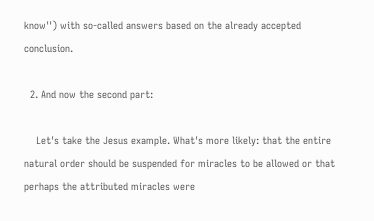know'') with so-called answers based on the already accepted conclusion.

  2. And now the second part:

    Let's take the Jesus example. What's more likely: that the entire natural order should be suspended for miracles to be allowed or that perhaps the attributed miracles were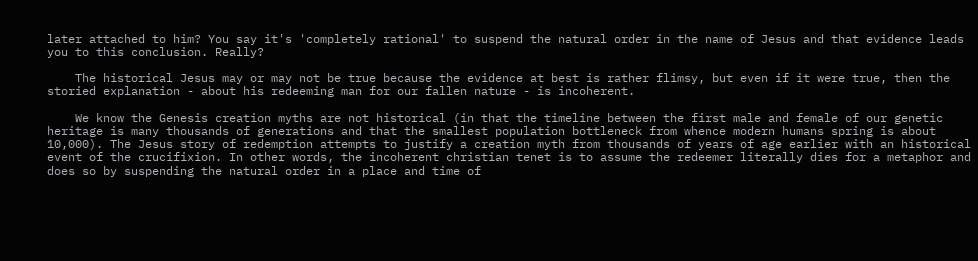later attached to him? You say it's 'completely rational' to suspend the natural order in the name of Jesus and that evidence leads you to this conclusion. Really?

    The historical Jesus may or may not be true because the evidence at best is rather flimsy, but even if it were true, then the storied explanation - about his redeeming man for our fallen nature - is incoherent.

    We know the Genesis creation myths are not historical (in that the timeline between the first male and female of our genetic heritage is many thousands of generations and that the smallest population bottleneck from whence modern humans spring is about 10,000). The Jesus story of redemption attempts to justify a creation myth from thousands of years of age earlier with an historical event of the crucifixion. In other words, the incoherent christian tenet is to assume the redeemer literally dies for a metaphor and does so by suspending the natural order in a place and time of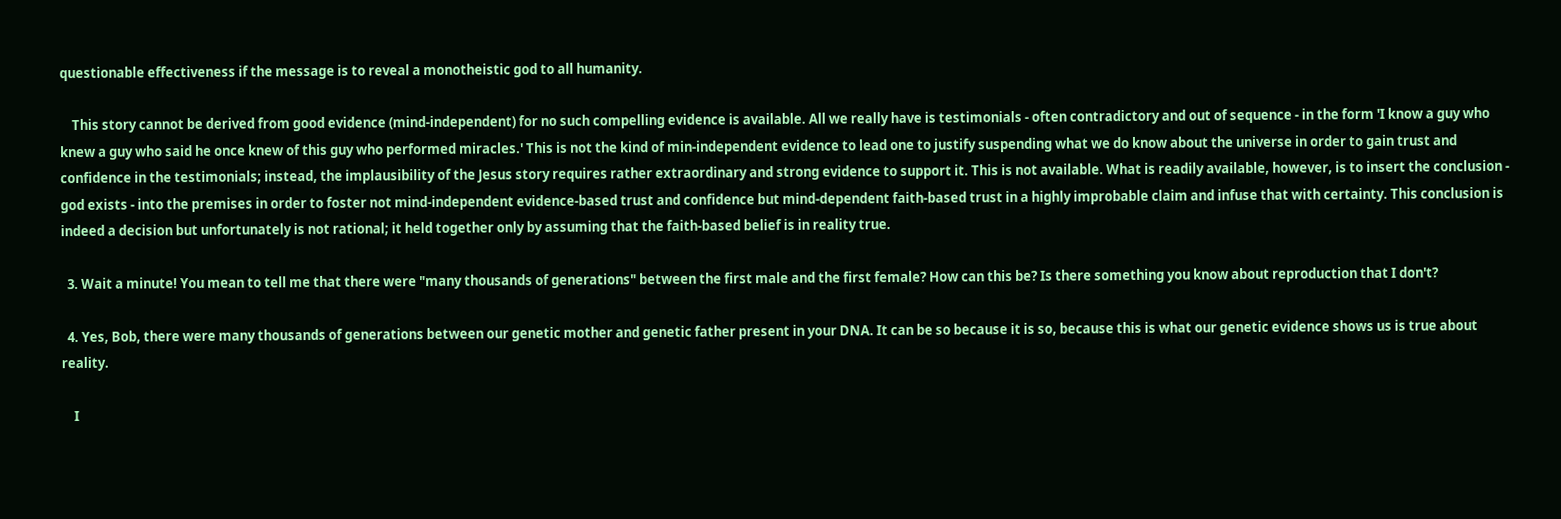questionable effectiveness if the message is to reveal a monotheistic god to all humanity.

    This story cannot be derived from good evidence (mind-independent) for no such compelling evidence is available. All we really have is testimonials - often contradictory and out of sequence - in the form 'I know a guy who knew a guy who said he once knew of this guy who performed miracles.' This is not the kind of min-independent evidence to lead one to justify suspending what we do know about the universe in order to gain trust and confidence in the testimonials; instead, the implausibility of the Jesus story requires rather extraordinary and strong evidence to support it. This is not available. What is readily available, however, is to insert the conclusion - god exists - into the premises in order to foster not mind-independent evidence-based trust and confidence but mind-dependent faith-based trust in a highly improbable claim and infuse that with certainty. This conclusion is indeed a decision but unfortunately is not rational; it held together only by assuming that the faith-based belief is in reality true.

  3. Wait a minute! You mean to tell me that there were "many thousands of generations" between the first male and the first female? How can this be? Is there something you know about reproduction that I don't?

  4. Yes, Bob, there were many thousands of generations between our genetic mother and genetic father present in your DNA. It can be so because it is so, because this is what our genetic evidence shows us is true about reality.

    I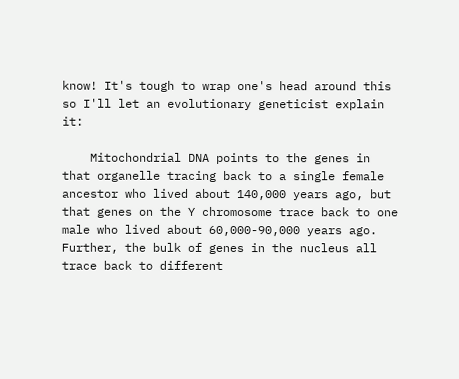know! It's tough to wrap one's head around this so I'll let an evolutionary geneticist explain it:

    Mitochondrial DNA points to the genes in that organelle tracing back to a single female ancestor who lived about 140,000 years ago, but that genes on the Y chromosome trace back to one male who lived about 60,000-90,000 years ago. Further, the bulk of genes in the nucleus all trace back to different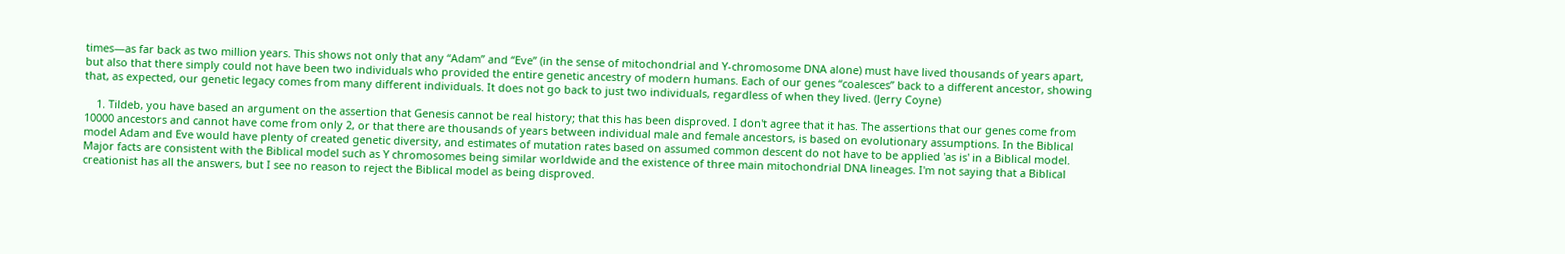times—as far back as two million years. This shows not only that any “Adam” and “Eve” (in the sense of mitochondrial and Y-chromosome DNA alone) must have lived thousands of years apart, but also that there simply could not have been two individuals who provided the entire genetic ancestry of modern humans. Each of our genes “coalesces” back to a different ancestor, showing that, as expected, our genetic legacy comes from many different individuals. It does not go back to just two individuals, regardless of when they lived. (Jerry Coyne)

    1. Tildeb, you have based an argument on the assertion that Genesis cannot be real history; that this has been disproved. I don't agree that it has. The assertions that our genes come from 10000 ancestors and cannot have come from only 2, or that there are thousands of years between individual male and female ancestors, is based on evolutionary assumptions. In the Biblical model Adam and Eve would have plenty of created genetic diversity, and estimates of mutation rates based on assumed common descent do not have to be applied 'as is' in a Biblical model. Major facts are consistent with the Biblical model such as Y chromosomes being similar worldwide and the existence of three main mitochondrial DNA lineages. I'm not saying that a Biblical creationist has all the answers, but I see no reason to reject the Biblical model as being disproved.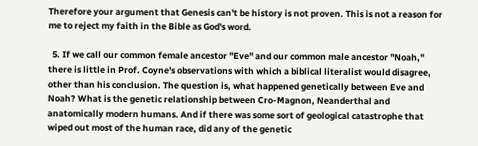Therefore your argument that Genesis can't be history is not proven. This is not a reason for me to reject my faith in the Bible as God's word.

  5. If we call our common female ancestor "Eve" and our common male ancestor "Noah," there is little in Prof. Coyne's observations with which a biblical literalist would disagree, other than his conclusion. The question is, what happened genetically between Eve and Noah? What is the genetic relationship between Cro-Magnon, Neanderthal and anatomically modern humans. And if there was some sort of geological catastrophe that wiped out most of the human race, did any of the genetic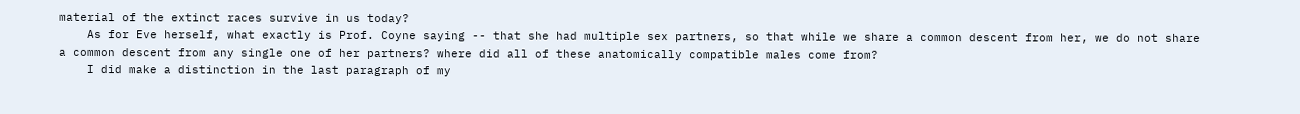material of the extinct races survive in us today?
    As for Eve herself, what exactly is Prof. Coyne saying -- that she had multiple sex partners, so that while we share a common descent from her, we do not share a common descent from any single one of her partners? where did all of these anatomically compatible males come from?
    I did make a distinction in the last paragraph of my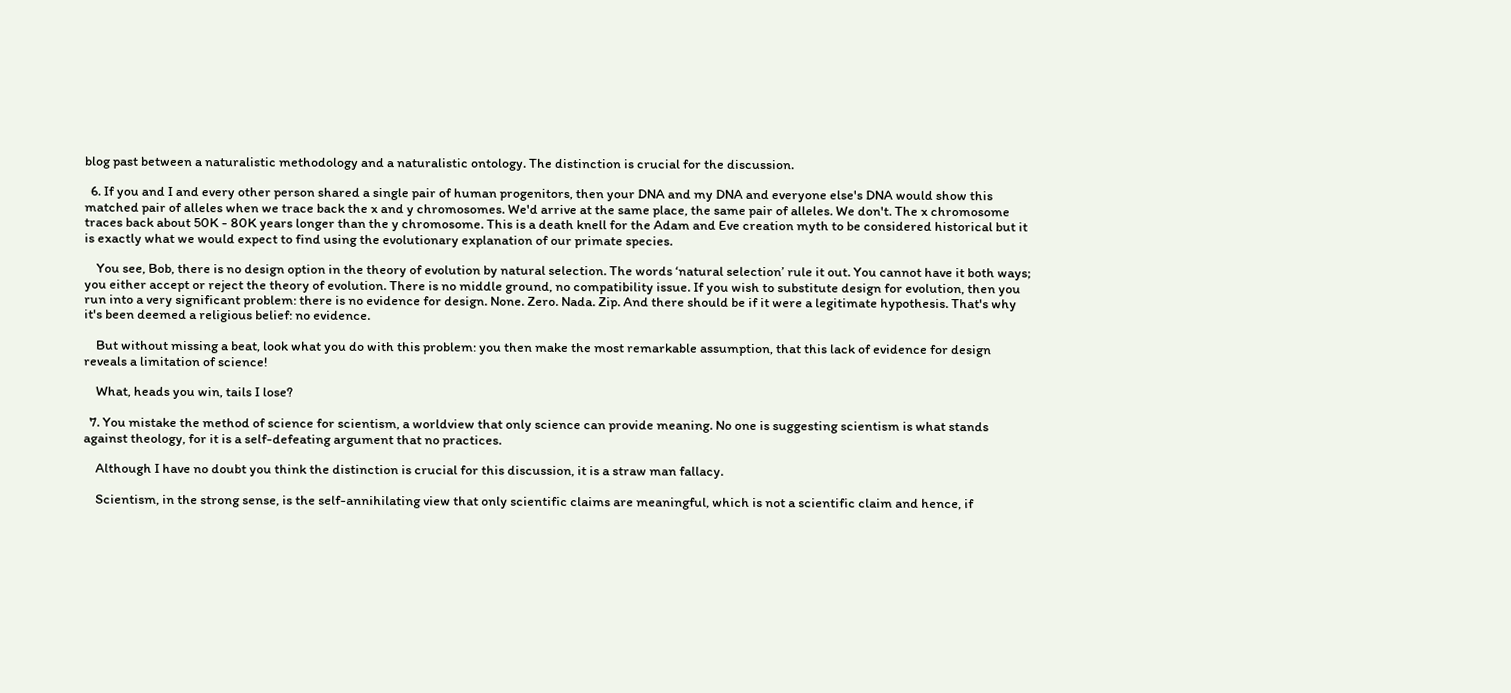blog past between a naturalistic methodology and a naturalistic ontology. The distinction is crucial for the discussion.

  6. If you and I and every other person shared a single pair of human progenitors, then your DNA and my DNA and everyone else's DNA would show this matched pair of alleles when we trace back the x and y chromosomes. We'd arrive at the same place, the same pair of alleles. We don't. The x chromosome traces back about 50K - 80K years longer than the y chromosome. This is a death knell for the Adam and Eve creation myth to be considered historical but it is exactly what we would expect to find using the evolutionary explanation of our primate species.

    You see, Bob, there is no design option in the theory of evolution by natural selection. The words ‘natural selection’ rule it out. You cannot have it both ways; you either accept or reject the theory of evolution. There is no middle ground, no compatibility issue. If you wish to substitute design for evolution, then you run into a very significant problem: there is no evidence for design. None. Zero. Nada. Zip. And there should be if it were a legitimate hypothesis. That's why it's been deemed a religious belief: no evidence.

    But without missing a beat, look what you do with this problem: you then make the most remarkable assumption, that this lack of evidence for design reveals a limitation of science!

    What, heads you win, tails I lose?

  7. You mistake the method of science for scientism, a worldview that only science can provide meaning. No one is suggesting scientism is what stands against theology, for it is a self-defeating argument that no practices.

    Although I have no doubt you think the distinction is crucial for this discussion, it is a straw man fallacy.

    Scientism, in the strong sense, is the self-annihilating view that only scientific claims are meaningful, which is not a scientific claim and hence, if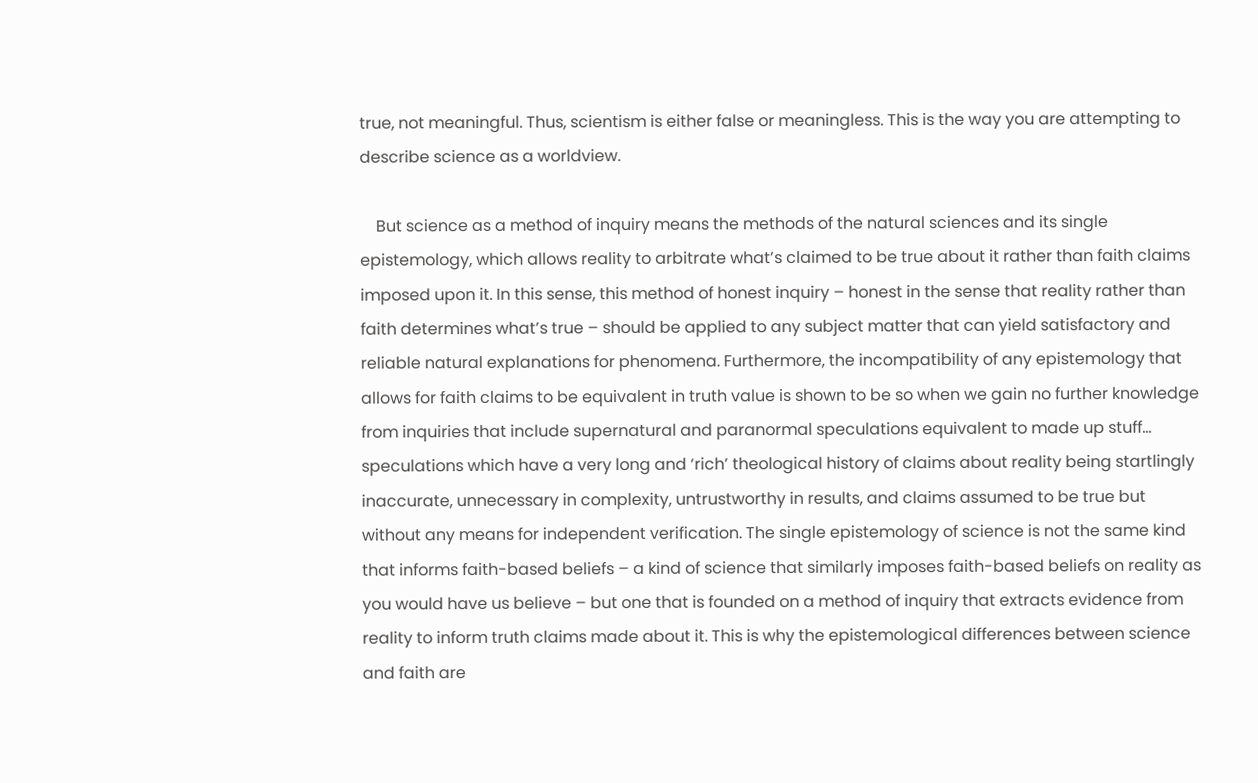true, not meaningful. Thus, scientism is either false or meaningless. This is the way you are attempting to describe science as a worldview.

    But science as a method of inquiry means the methods of the natural sciences and its single epistemology, which allows reality to arbitrate what’s claimed to be true about it rather than faith claims imposed upon it. In this sense, this method of honest inquiry – honest in the sense that reality rather than faith determines what’s true – should be applied to any subject matter that can yield satisfactory and reliable natural explanations for phenomena. Furthermore, the incompatibility of any epistemology that allows for faith claims to be equivalent in truth value is shown to be so when we gain no further knowledge from inquiries that include supernatural and paranormal speculations equivalent to made up stuff… speculations which have a very long and ‘rich’ theological history of claims about reality being startlingly inaccurate, unnecessary in complexity, untrustworthy in results, and claims assumed to be true but without any means for independent verification. The single epistemology of science is not the same kind that informs faith-based beliefs – a kind of science that similarly imposes faith-based beliefs on reality as you would have us believe – but one that is founded on a method of inquiry that extracts evidence from reality to inform truth claims made about it. This is why the epistemological differences between science and faith are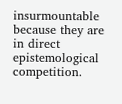insurmountable because they are in direct epistemological competition.